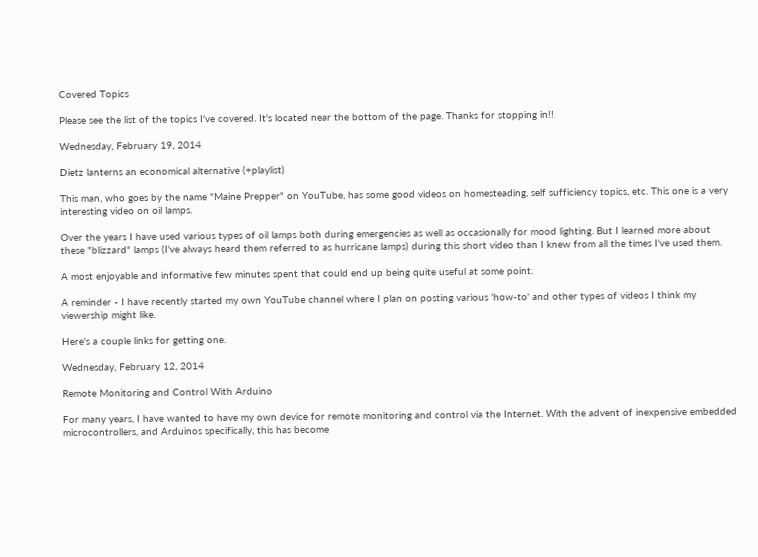Covered Topics

Please see the list of the topics I've covered. It's located near the bottom of the page. Thanks for stopping in!!

Wednesday, February 19, 2014

Dietz lanterns an economical alternative (+playlist)

This man, who goes by the name "Maine Prepper" on YouTube, has some good videos on homesteading, self sufficiency topics, etc. This one is a very interesting video on oil lamps.

Over the years I have used various types of oil lamps both during emergencies as well as occasionally for mood lighting. But I learned more about these "blizzard" lamps (I've always heard them referred to as hurricane lamps) during this short video than I knew from all the times I've used them.

A most enjoyable and informative few minutes spent that could end up being quite useful at some point.

A reminder - I have recently started my own YouTube channel where I plan on posting various 'how-to' and other types of videos I think my viewership might like.

Here's a couple links for getting one.

Wednesday, February 12, 2014

Remote Monitoring and Control With Arduino

For many years, I have wanted to have my own device for remote monitoring and control via the Internet. With the advent of inexpensive embedded microcontrollers, and Arduinos specifically, this has become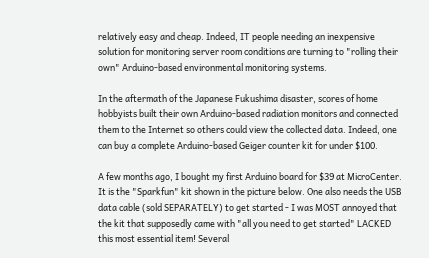relatively easy and cheap. Indeed, IT people needing an inexpensive solution for monitoring server room conditions are turning to "rolling their own" Arduino-based environmental monitoring systems.

In the aftermath of the Japanese Fukushima disaster, scores of home hobbyists built their own Arduino-based radiation monitors and connected them to the Internet so others could view the collected data. Indeed, one can buy a complete Arduino-based Geiger counter kit for under $100.

A few months ago, I bought my first Arduino board for $39 at MicroCenter. It is the "Sparkfun" kit shown in the picture below. One also needs the USB data cable (sold SEPARATELY) to get started - I was MOST annoyed that the kit that supposedly came with "all you need to get started" LACKED this most essential item! Several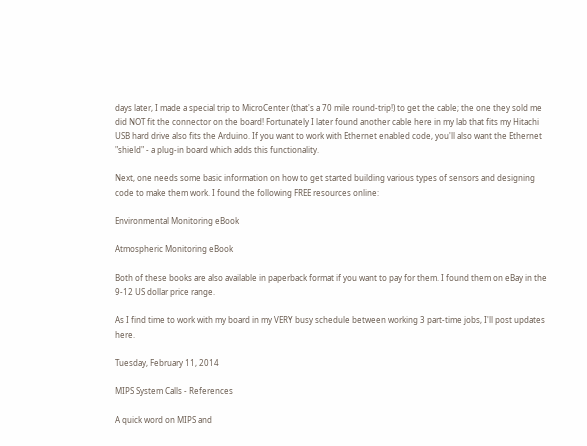days later, I made a special trip to MicroCenter (that's a 70 mile round-trip!) to get the cable; the one they sold me did NOT fit the connector on the board! Fortunately I later found another cable here in my lab that fits my Hitachi USB hard drive also fits the Arduino. If you want to work with Ethernet enabled code, you'll also want the Ethernet "shield" - a plug-in board which adds this functionality.

Next, one needs some basic information on how to get started building various types of sensors and designing code to make them work. I found the following FREE resources online:

Environmental Monitoring eBook

Atmospheric Monitoring eBook

Both of these books are also available in paperback format if you want to pay for them. I found them on eBay in the 9-12 US dollar price range.

As I find time to work with my board in my VERY busy schedule between working 3 part-time jobs, I'll post updates here.

Tuesday, February 11, 2014

MIPS System Calls - References

A quick word on MIPS and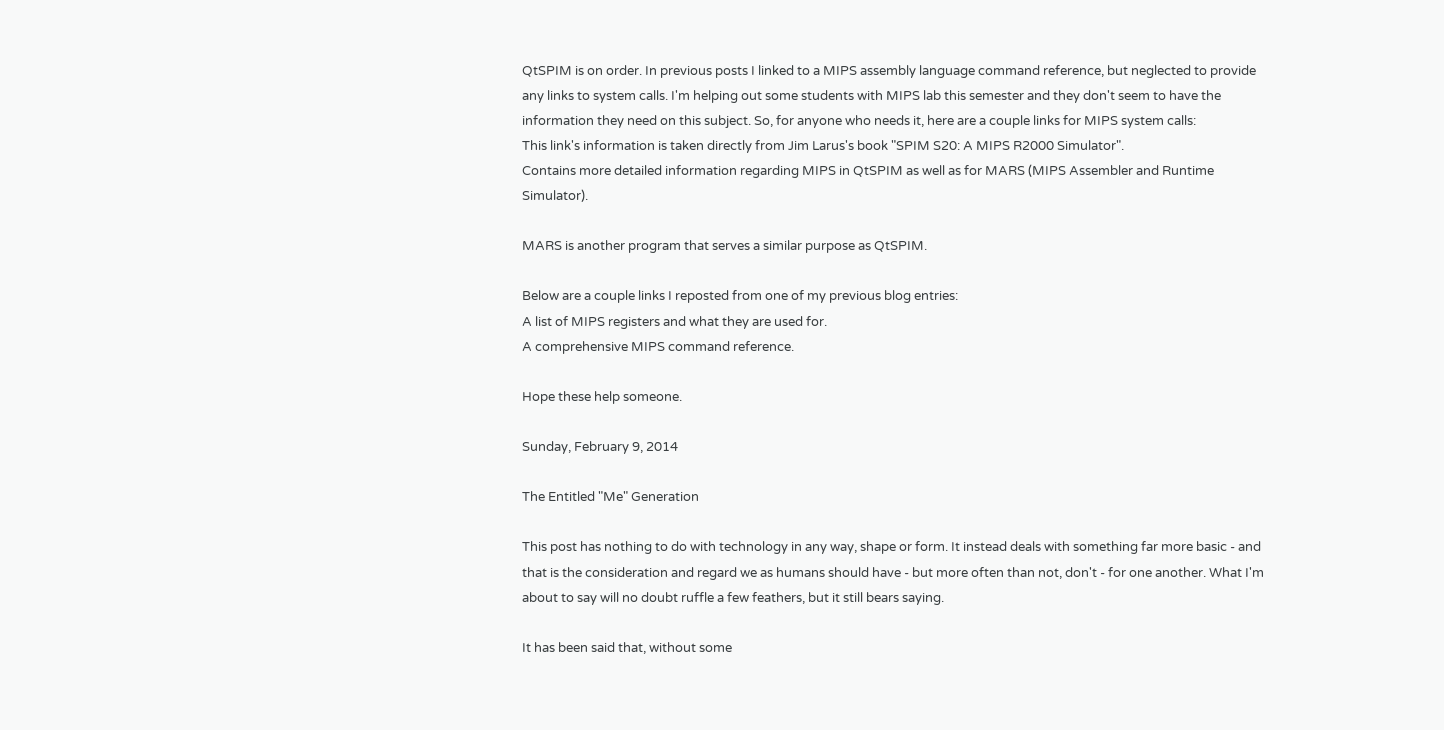QtSPIM is on order. In previous posts I linked to a MIPS assembly language command reference, but neglected to provide any links to system calls. I'm helping out some students with MIPS lab this semester and they don't seem to have the information they need on this subject. So, for anyone who needs it, here are a couple links for MIPS system calls:
This link's information is taken directly from Jim Larus's book "SPIM S20: A MIPS R2000 Simulator".
Contains more detailed information regarding MIPS in QtSPIM as well as for MARS (MIPS Assembler and Runtime Simulator).

MARS is another program that serves a similar purpose as QtSPIM.

Below are a couple links I reposted from one of my previous blog entries:
A list of MIPS registers and what they are used for.
A comprehensive MIPS command reference.

Hope these help someone.

Sunday, February 9, 2014

The Entitled "Me" Generation

This post has nothing to do with technology in any way, shape or form. It instead deals with something far more basic - and that is the consideration and regard we as humans should have - but more often than not, don't - for one another. What I'm about to say will no doubt ruffle a few feathers, but it still bears saying.

It has been said that, without some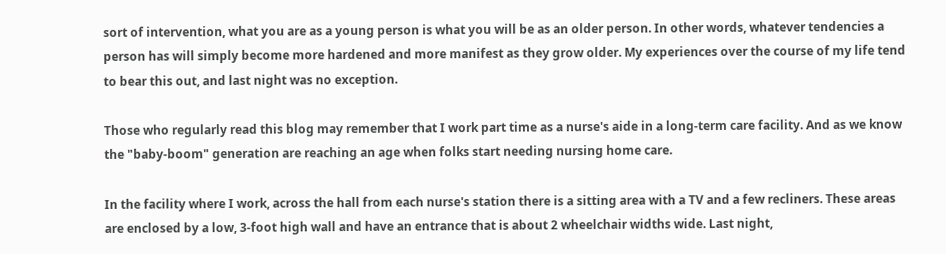sort of intervention, what you are as a young person is what you will be as an older person. In other words, whatever tendencies a person has will simply become more hardened and more manifest as they grow older. My experiences over the course of my life tend to bear this out, and last night was no exception.

Those who regularly read this blog may remember that I work part time as a nurse's aide in a long-term care facility. And as we know the "baby-boom" generation are reaching an age when folks start needing nursing home care.

In the facility where I work, across the hall from each nurse's station there is a sitting area with a TV and a few recliners. These areas are enclosed by a low, 3-foot high wall and have an entrance that is about 2 wheelchair widths wide. Last night,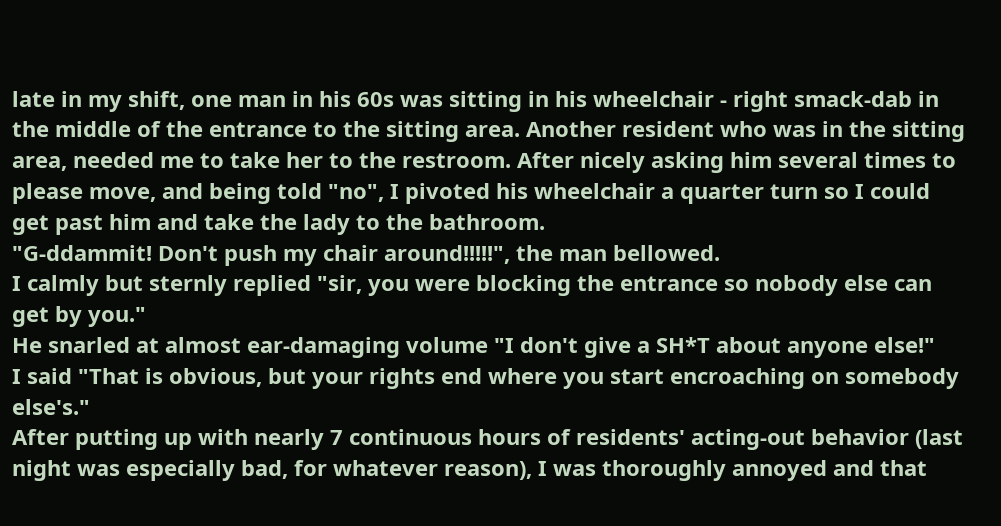late in my shift, one man in his 60s was sitting in his wheelchair - right smack-dab in the middle of the entrance to the sitting area. Another resident who was in the sitting area, needed me to take her to the restroom. After nicely asking him several times to please move, and being told "no", I pivoted his wheelchair a quarter turn so I could get past him and take the lady to the bathroom.
"G-ddammit! Don't push my chair around!!!!!", the man bellowed.
I calmly but sternly replied "sir, you were blocking the entrance so nobody else can get by you."
He snarled at almost ear-damaging volume "I don't give a SH*T about anyone else!"
I said "That is obvious, but your rights end where you start encroaching on somebody else's."
After putting up with nearly 7 continuous hours of residents' acting-out behavior (last night was especially bad, for whatever reason), I was thoroughly annoyed and that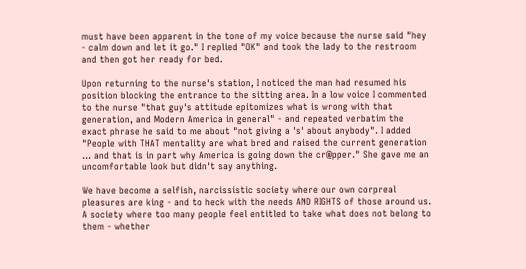must have been apparent in the tone of my voice because the nurse said "hey - calm down and let it go." I replied "OK" and took the lady to the restroom and then got her ready for bed.

Upon returning to the nurse's station, I noticed the man had resumed his position blocking the entrance to the sitting area. In a low voice I commented to the nurse "that guy's attitude epitomizes what is wrong with that generation, and Modern America in general" - and repeated verbatim the exact phrase he said to me about "not giving a 's' about anybody". I added "People with THAT mentality are what bred and raised the current generation ... and that is in part why America is going down the cr@pper." She gave me an uncomfortable look but didn't say anything.

We have become a selfish, narcissistic society where our own corpreal pleasures are king - and to heck with the needs AND RIGHTS of those around us. A society where too many people feel entitled to take what does not belong to them - whether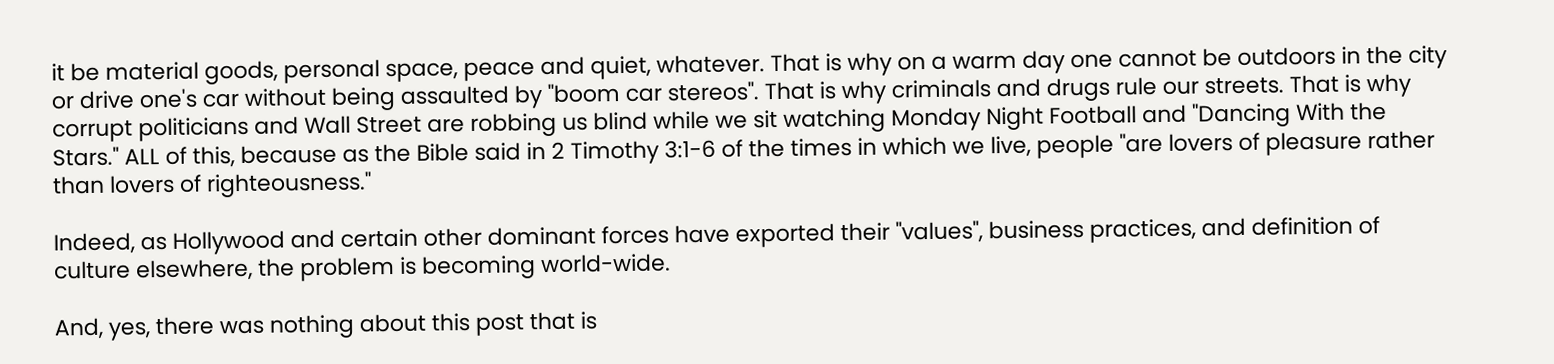it be material goods, personal space, peace and quiet, whatever. That is why on a warm day one cannot be outdoors in the city or drive one's car without being assaulted by "boom car stereos". That is why criminals and drugs rule our streets. That is why corrupt politicians and Wall Street are robbing us blind while we sit watching Monday Night Football and "Dancing With the Stars." ALL of this, because as the Bible said in 2 Timothy 3:1-6 of the times in which we live, people "are lovers of pleasure rather than lovers of righteousness."

Indeed, as Hollywood and certain other dominant forces have exported their "values", business practices, and definition of culture elsewhere, the problem is becoming world-wide.

And, yes, there was nothing about this post that is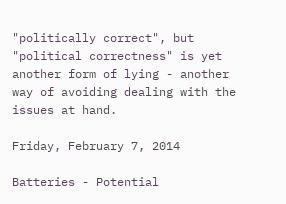"politically correct", but "political correctness" is yet another form of lying - another way of avoiding dealing with the issues at hand.

Friday, February 7, 2014

Batteries - Potential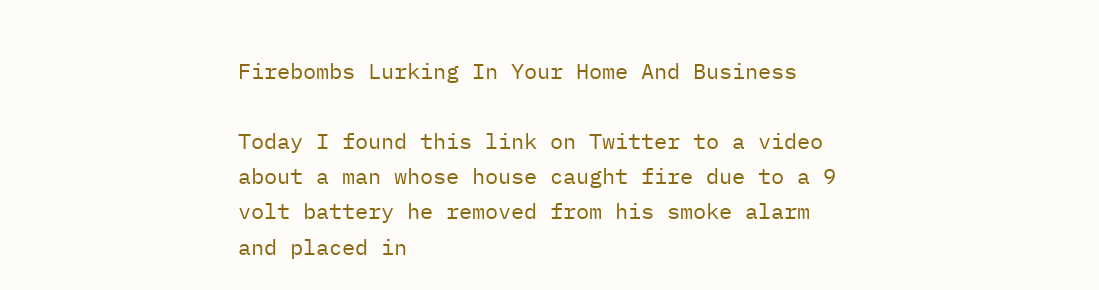Firebombs Lurking In Your Home And Business

Today I found this link on Twitter to a video about a man whose house caught fire due to a 9 volt battery he removed from his smoke alarm and placed in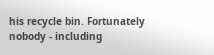his recycle bin. Fortunately nobody - including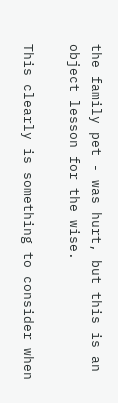the family pet - was hurt, but this is an object lesson for the wise.

This clearly is something to consider when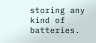storing any kind of batteries.